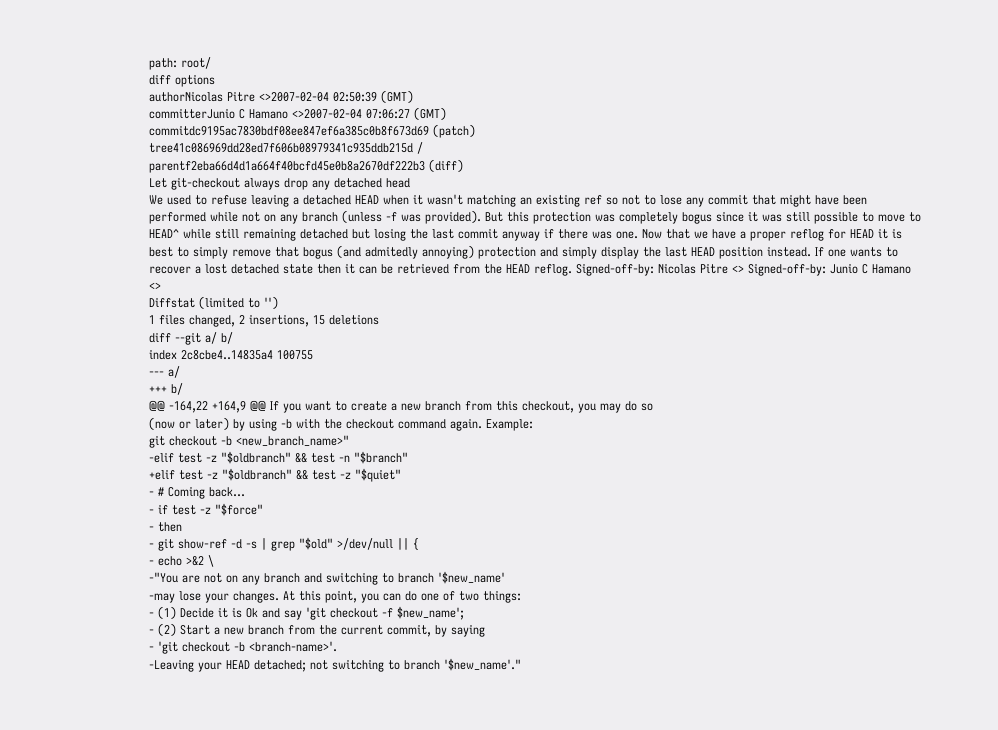path: root/
diff options
authorNicolas Pitre <>2007-02-04 02:50:39 (GMT)
committerJunio C Hamano <>2007-02-04 07:06:27 (GMT)
commitdc9195ac7830bdf08ee847ef6a385c0b8f673d69 (patch)
tree41c086969dd28ed7f606b08979341c935ddb215d /
parentf2eba66d4d1a664f40bcfd45e0b8a2670df222b3 (diff)
Let git-checkout always drop any detached head
We used to refuse leaving a detached HEAD when it wasn't matching an existing ref so not to lose any commit that might have been performed while not on any branch (unless -f was provided). But this protection was completely bogus since it was still possible to move to HEAD^ while still remaining detached but losing the last commit anyway if there was one. Now that we have a proper reflog for HEAD it is best to simply remove that bogus (and admitedly annoying) protection and simply display the last HEAD position instead. If one wants to recover a lost detached state then it can be retrieved from the HEAD reflog. Signed-off-by: Nicolas Pitre <> Signed-off-by: Junio C Hamano <>
Diffstat (limited to '')
1 files changed, 2 insertions, 15 deletions
diff --git a/ b/
index 2c8cbe4..14835a4 100755
--- a/
+++ b/
@@ -164,22 +164,9 @@ If you want to create a new branch from this checkout, you may do so
(now or later) by using -b with the checkout command again. Example:
git checkout -b <new_branch_name>"
-elif test -z "$oldbranch" && test -n "$branch"
+elif test -z "$oldbranch" && test -z "$quiet"
- # Coming back...
- if test -z "$force"
- then
- git show-ref -d -s | grep "$old" >/dev/null || {
- echo >&2 \
-"You are not on any branch and switching to branch '$new_name'
-may lose your changes. At this point, you can do one of two things:
- (1) Decide it is Ok and say 'git checkout -f $new_name';
- (2) Start a new branch from the current commit, by saying
- 'git checkout -b <branch-name>'.
-Leaving your HEAD detached; not switching to branch '$new_name'."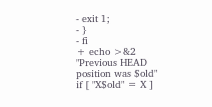- exit 1;
- }
- fi
+ echo >&2 "Previous HEAD position was $old"
if [ "X$old" = X ]